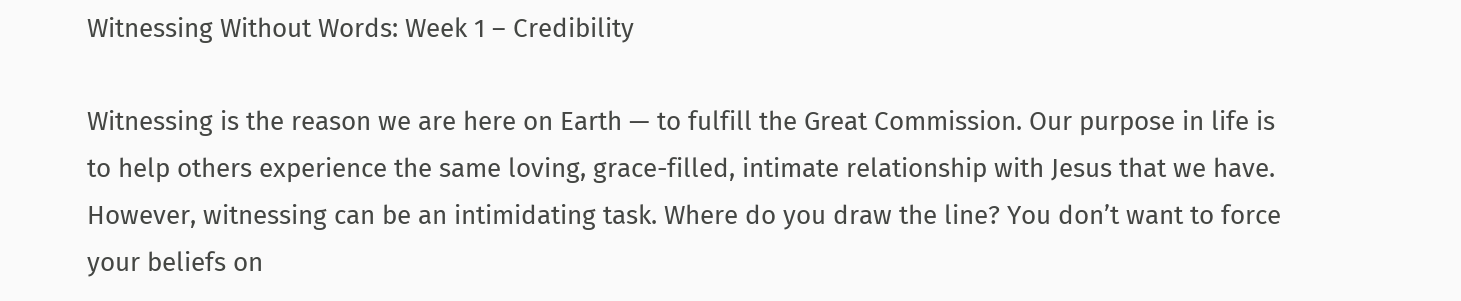Witnessing Without Words: Week 1 – Credibility

Witnessing is the reason we are here on Earth — to fulfill the Great Commission. Our purpose in life is to help others experience the same loving, grace-filled, intimate relationship with Jesus that we have. However, witnessing can be an intimidating task. Where do you draw the line? You don’t want to force your beliefs on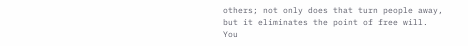others; not only does that turn people away, but it eliminates the point of free will. You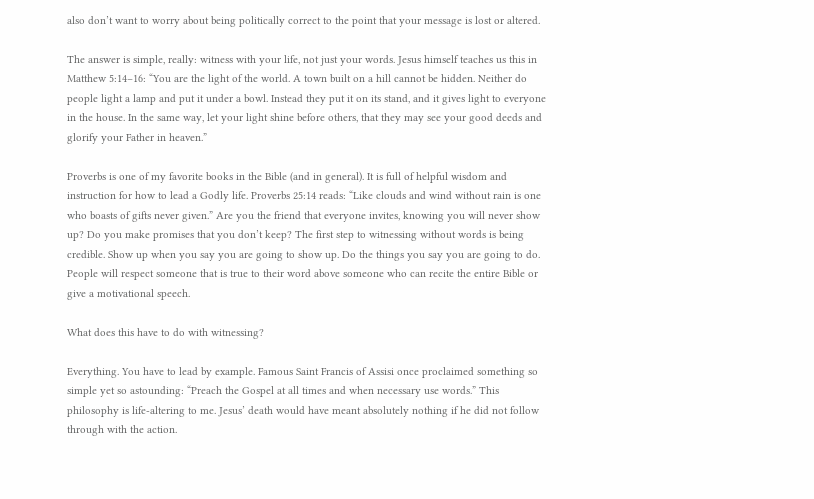also don’t want to worry about being politically correct to the point that your message is lost or altered.

The answer is simple, really: witness with your life, not just your words. Jesus himself teaches us this in Matthew 5:14–16: “You are the light of the world. A town built on a hill cannot be hidden. Neither do people light a lamp and put it under a bowl. Instead they put it on its stand, and it gives light to everyone in the house. In the same way, let your light shine before others, that they may see your good deeds and glorify your Father in heaven.”

Proverbs is one of my favorite books in the Bible (and in general). It is full of helpful wisdom and instruction for how to lead a Godly life. Proverbs 25:14 reads: “Like clouds and wind without rain is one who boasts of gifts never given.” Are you the friend that everyone invites, knowing you will never show up? Do you make promises that you don’t keep? The first step to witnessing without words is being credible. Show up when you say you are going to show up. Do the things you say you are going to do. People will respect someone that is true to their word above someone who can recite the entire Bible or give a motivational speech.

What does this have to do with witnessing?

Everything. You have to lead by example. Famous Saint Francis of Assisi once proclaimed something so simple yet so astounding: “Preach the Gospel at all times and when necessary use words.” This philosophy is life-altering to me. Jesus’ death would have meant absolutely nothing if he did not follow through with the action.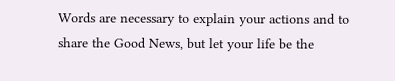Words are necessary to explain your actions and to share the Good News, but let your life be the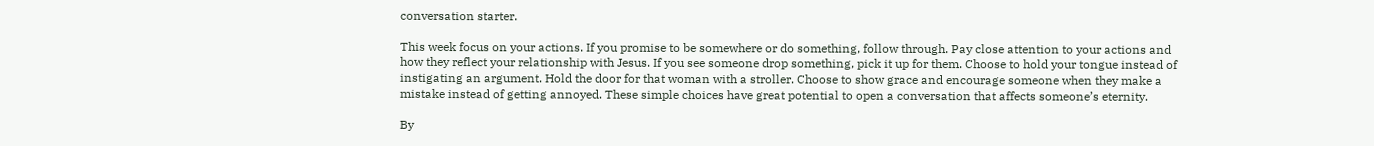conversation starter.

This week focus on your actions. If you promise to be somewhere or do something, follow through. Pay close attention to your actions and how they reflect your relationship with Jesus. If you see someone drop something, pick it up for them. Choose to hold your tongue instead of instigating an argument. Hold the door for that woman with a stroller. Choose to show grace and encourage someone when they make a mistake instead of getting annoyed. These simple choices have great potential to open a conversation that affects someone’s eternity.

By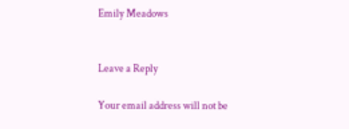Emily Meadows


Leave a Reply

Your email address will not be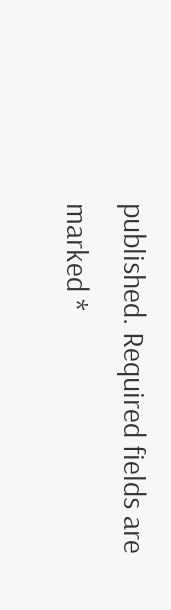published. Required fields are marked *